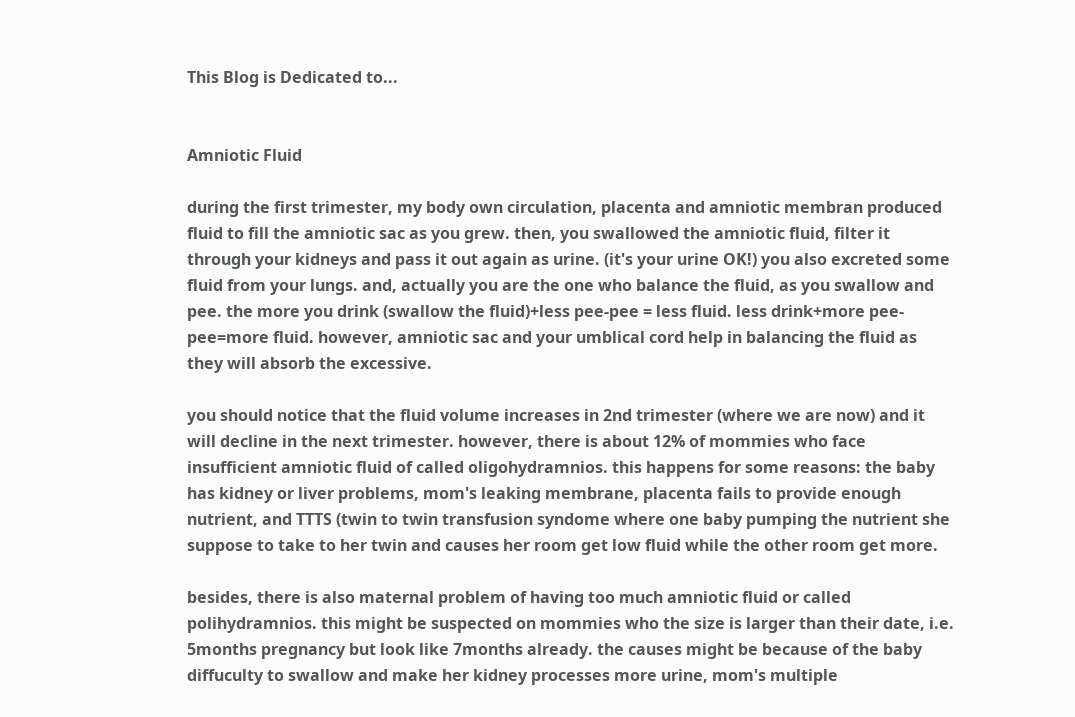This Blog is Dedicated to...


Amniotic Fluid

during the first trimester, my body own circulation, placenta and amniotic membran produced fluid to fill the amniotic sac as you grew. then, you swallowed the amniotic fluid, filter it through your kidneys and pass it out again as urine. (it's your urine OK!) you also excreted some fluid from your lungs. and, actually you are the one who balance the fluid, as you swallow and pee. the more you drink (swallow the fluid)+less pee-pee = less fluid. less drink+more pee-pee=more fluid. however, amniotic sac and your umblical cord help in balancing the fluid as they will absorb the excessive.

you should notice that the fluid volume increases in 2nd trimester (where we are now) and it will decline in the next trimester. however, there is about 12% of mommies who face insufficient amniotic fluid of called oligohydramnios. this happens for some reasons: the baby has kidney or liver problems, mom's leaking membrane, placenta fails to provide enough nutrient, and TTTS (twin to twin transfusion syndome where one baby pumping the nutrient she suppose to take to her twin and causes her room get low fluid while the other room get more.

besides, there is also maternal problem of having too much amniotic fluid or called polihydramnios. this might be suspected on mommies who the size is larger than their date, i.e. 5months pregnancy but look like 7months already. the causes might be because of the baby diffuculty to swallow and make her kidney processes more urine, mom's multiple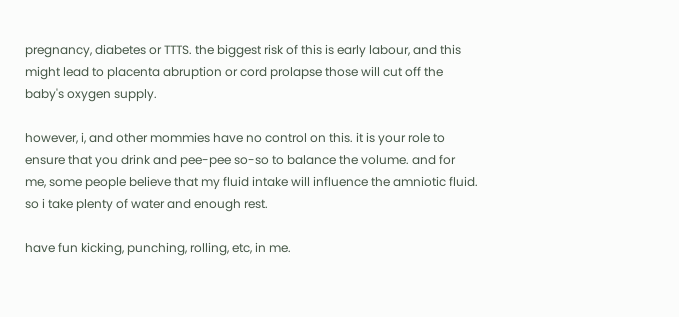pregnancy, diabetes or TTTS. the biggest risk of this is early labour, and this might lead to placenta abruption or cord prolapse those will cut off the baby's oxygen supply.

however, i, and other mommies have no control on this. it is your role to ensure that you drink and pee-pee so-so to balance the volume. and for me, some people believe that my fluid intake will influence the amniotic fluid. so i take plenty of water and enough rest.

have fun kicking, punching, rolling, etc, in me.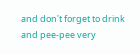and don't forget to drink and pee-pee very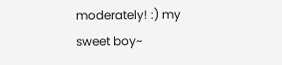moderately! :) my sweet boy~